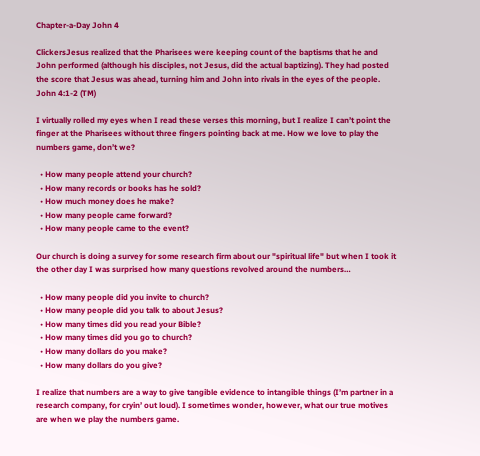Chapter-a-Day John 4

ClickersJesus realized that the Pharisees were keeping count of the baptisms that he and John performed (although his disciples, not Jesus, did the actual baptizing). They had posted the score that Jesus was ahead, turning him and John into rivals in the eyes of the people. John 4:1-2 (TM)

I virtually rolled my eyes when I read these verses this morning, but I realize I can’t point the finger at the Pharisees without three fingers pointing back at me. How we love to play the numbers game, don’t we?

  • How many people attend your church?
  • How many records or books has he sold?
  • How much money does he make?
  • How many people came forward?
  • How many people came to the event?

Our church is doing a survey for some research firm about our "spiritual life" but when I took it the other day I was surprised how many questions revolved around the numbers…

  • How many people did you invite to church?
  • How many people did you talk to about Jesus?
  • How many times did you read your Bible?
  • How many times did you go to church?
  • How many dollars do you make?
  • How many dollars do you give?

I realize that numbers are a way to give tangible evidence to intangible things (I’m partner in a research company, for cryin’ out loud). I sometimes wonder, however, what our true motives are when we play the numbers game.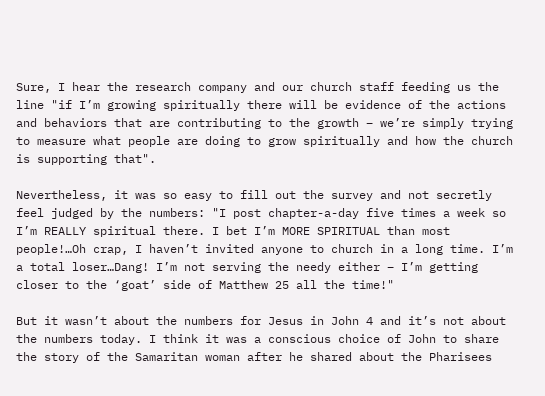Sure, I hear the research company and our church staff feeding us the line "if I’m growing spiritually there will be evidence of the actions and behaviors that are contributing to the growth – we’re simply trying to measure what people are doing to grow spiritually and how the church is supporting that".

Nevertheless, it was so easy to fill out the survey and not secretly feel judged by the numbers: "I post chapter-a-day five times a week so I’m REALLY spiritual there. I bet I’m MORE SPIRITUAL than most people!…Oh crap, I haven’t invited anyone to church in a long time. I’m a total loser…Dang! I’m not serving the needy either – I’m getting closer to the ‘goat’ side of Matthew 25 all the time!"

But it wasn’t about the numbers for Jesus in John 4 and it’s not about the numbers today. I think it was a conscious choice of John to share the story of the Samaritan woman after he shared about the Pharisees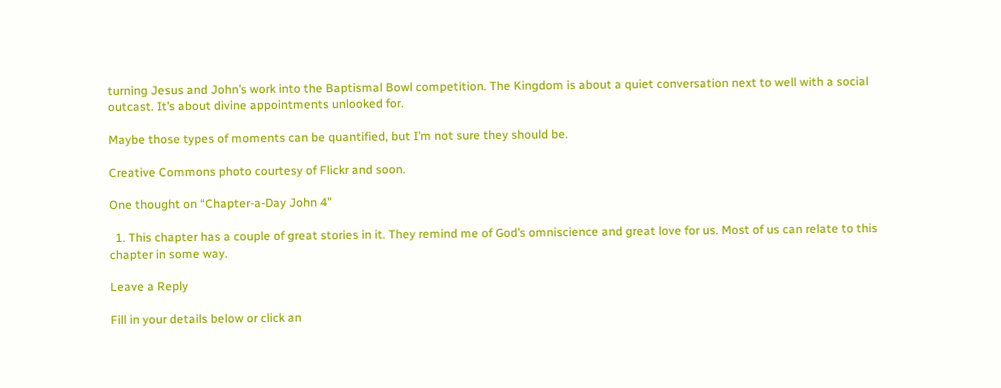turning Jesus and John’s work into the Baptismal Bowl competition. The Kingdom is about a quiet conversation next to well with a social outcast. It’s about divine appointments unlooked for.

Maybe those types of moments can be quantified, but I’m not sure they should be.

Creative Commons photo courtesy of Flickr and soon.

One thought on “Chapter-a-Day John 4”

  1. This chapter has a couple of great stories in it. They remind me of God’s omniscience and great love for us. Most of us can relate to this chapter in some way.

Leave a Reply

Fill in your details below or click an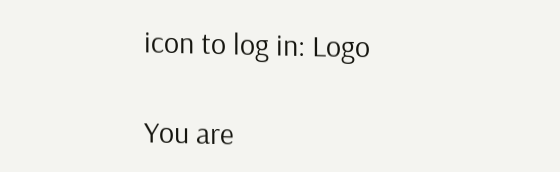icon to log in: Logo

You are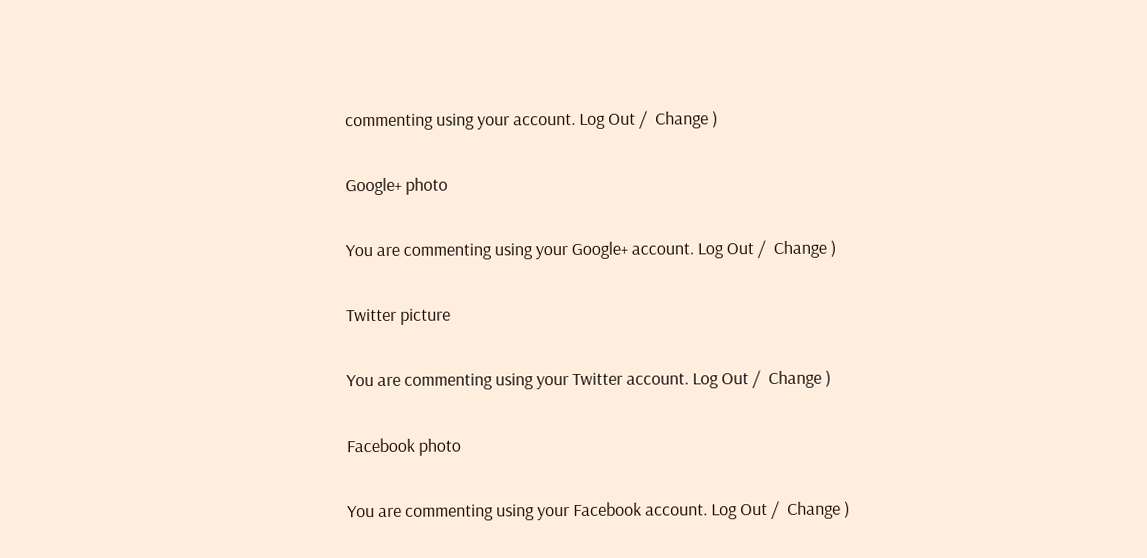commenting using your account. Log Out /  Change )

Google+ photo

You are commenting using your Google+ account. Log Out /  Change )

Twitter picture

You are commenting using your Twitter account. Log Out /  Change )

Facebook photo

You are commenting using your Facebook account. Log Out /  Change )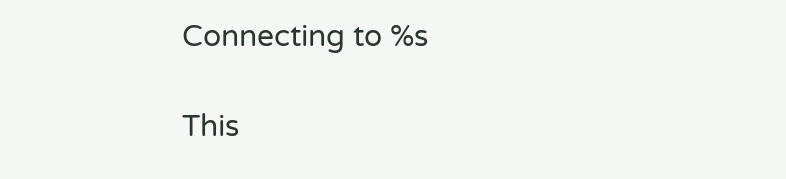Connecting to %s

This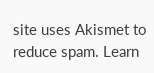site uses Akismet to reduce spam. Learn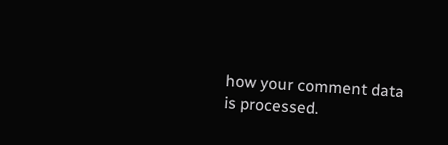how your comment data is processed.